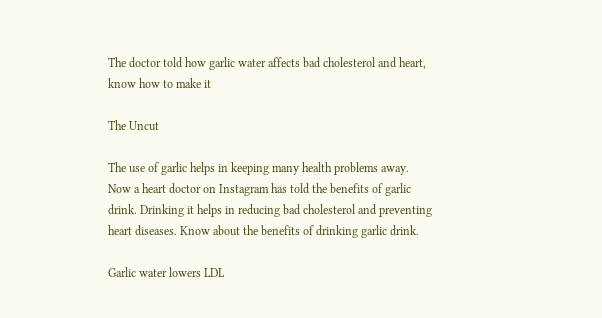The doctor told how garlic water affects bad cholesterol and heart, know how to make it

The Uncut

The use of garlic helps in keeping many health problems away. Now a heart doctor on Instagram has told the benefits of garlic drink. Drinking it helps in reducing bad cholesterol and preventing heart diseases. Know about the benefits of drinking garlic drink.

Garlic water lowers LDL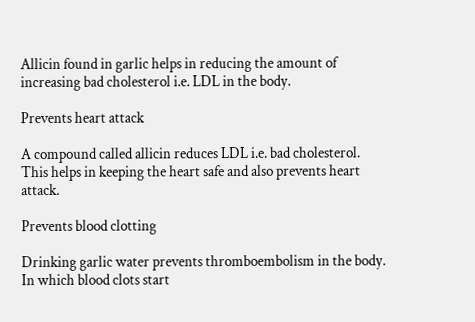Allicin found in garlic helps in reducing the amount of increasing bad cholesterol i.e. LDL in the body.

Prevents heart attack

A compound called allicin reduces LDL i.e. bad cholesterol. This helps in keeping the heart safe and also prevents heart attack.

Prevents blood clotting

Drinking garlic water prevents thromboembolism in the body. In which blood clots start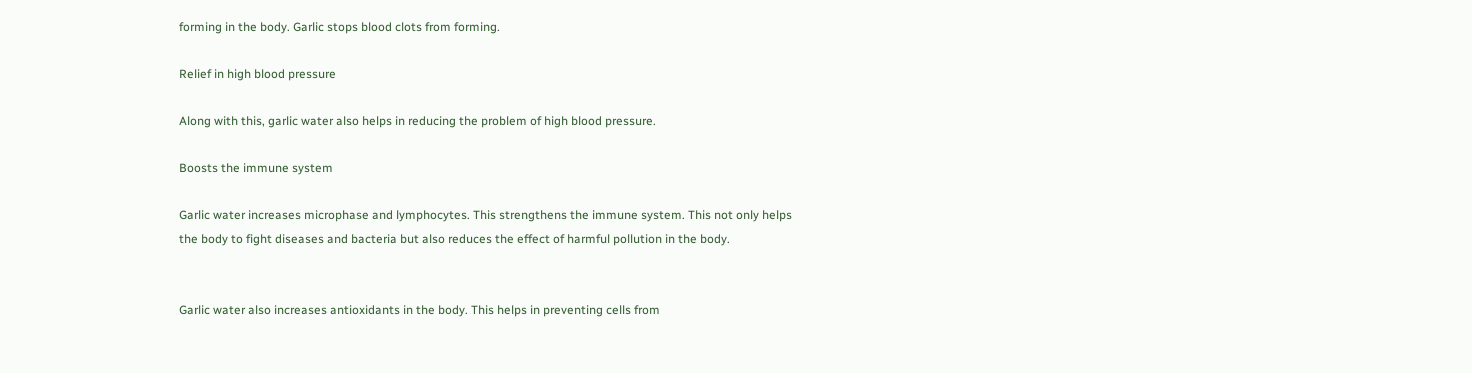forming in the body. Garlic stops blood clots from forming.

Relief in high blood pressure

Along with this, garlic water also helps in reducing the problem of high blood pressure.

Boosts the immune system

Garlic water increases microphase and lymphocytes. This strengthens the immune system. This not only helps the body to fight diseases and bacteria but also reduces the effect of harmful pollution in the body.


Garlic water also increases antioxidants in the body. This helps in preventing cells from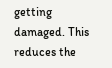getting damaged. This reduces the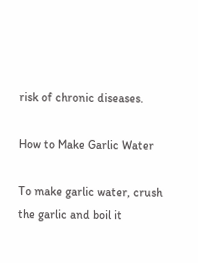risk of chronic diseases.

How to Make Garlic Water

To make garlic water, crush the garlic and boil it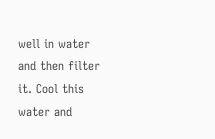well in water and then filter it. Cool this water and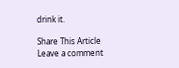drink it.

Share This Article
Leave a comment